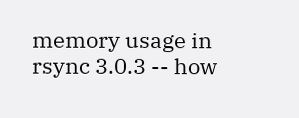memory usage in rsync 3.0.3 -- how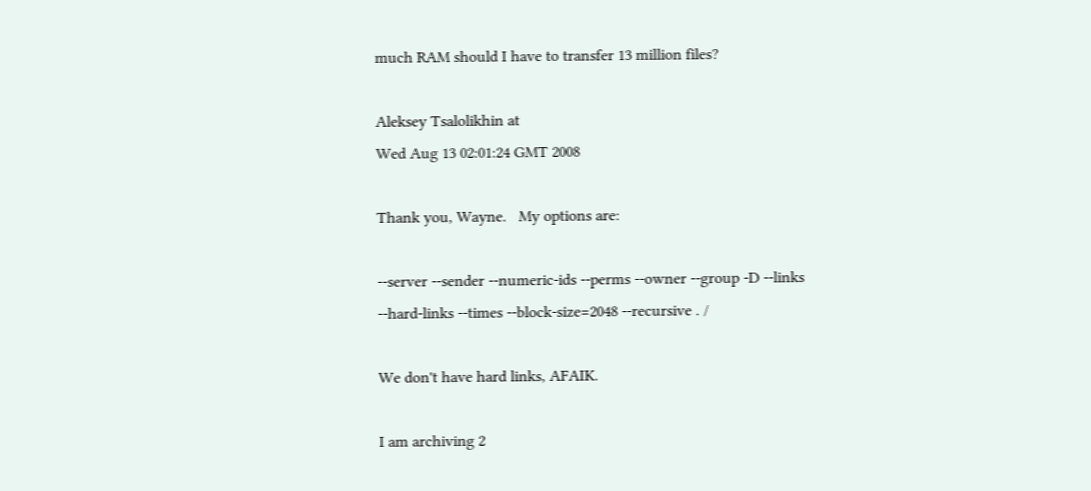much RAM should I have to transfer 13 million files?

Aleksey Tsalolikhin at
Wed Aug 13 02:01:24 GMT 2008

Thank you, Wayne.   My options are:

--server --sender --numeric-ids --perms --owner --group -D --links
--hard-links --times --block-size=2048 --recursive . /

We don't have hard links, AFAIK.

I am archiving 2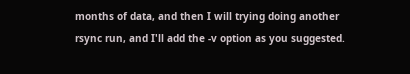months of data, and then I will trying doing another
rsync run, and I'll add the -v option as you suggested.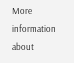More information about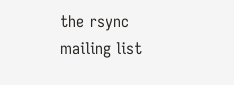the rsync mailing list